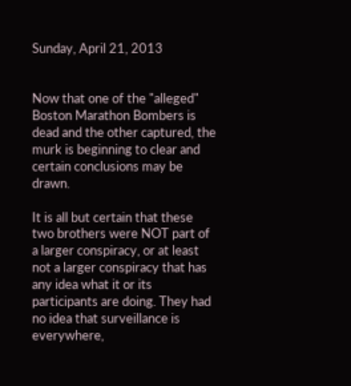Sunday, April 21, 2013


Now that one of the "alleged" Boston Marathon Bombers is dead and the other captured, the murk is beginning to clear and certain conclusions may be drawn.

It is all but certain that these two brothers were NOT part of a larger conspiracy, or at least not a larger conspiracy that has any idea what it or its participants are doing. They had no idea that surveillance is everywhere,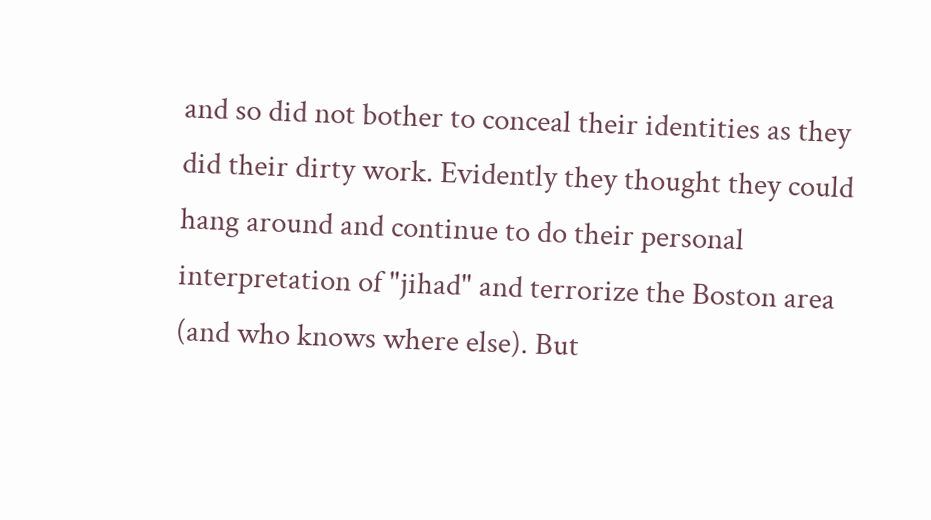and so did not bother to conceal their identities as they did their dirty work. Evidently they thought they could hang around and continue to do their personal interpretation of "jihad" and terrorize the Boston area (and who knows where else). But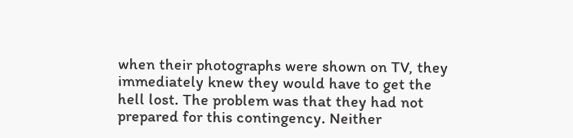when their photographs were shown on TV, they immediately knew they would have to get the hell lost. The problem was that they had not prepared for this contingency. Neither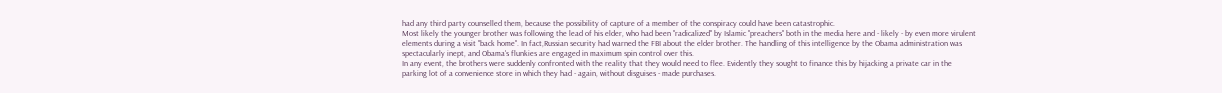had any third party counselled them, because the possibility of capture of a member of the conspiracy could have been catastrophic.
Most likely the younger brother was following the lead of his elder, who had been "radicalized" by Islamic "preachers" both in the media here and - likely - by even more virulent elements during a visit "back home". In fact,Russian security had warned the FBI about the elder brother. The handling of this intelligence by the Obama administration was spectacularly inept, and Obama's flunkies are engaged in maximum spin control over this.
In any event, the brothers were suddenly confronted with the reality that they would need to flee. Evidently they sought to finance this by hijacking a private car in the parking lot of a convenience store in which they had - again, without disguises - made purchases.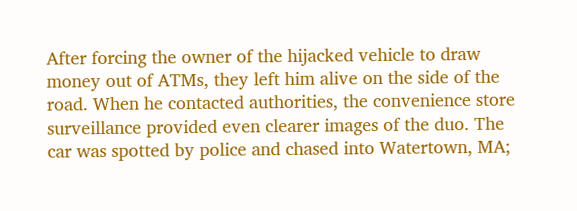After forcing the owner of the hijacked vehicle to draw money out of ATMs, they left him alive on the side of the road. When he contacted authorities, the convenience store surveillance provided even clearer images of the duo. The car was spotted by police and chased into Watertown, MA;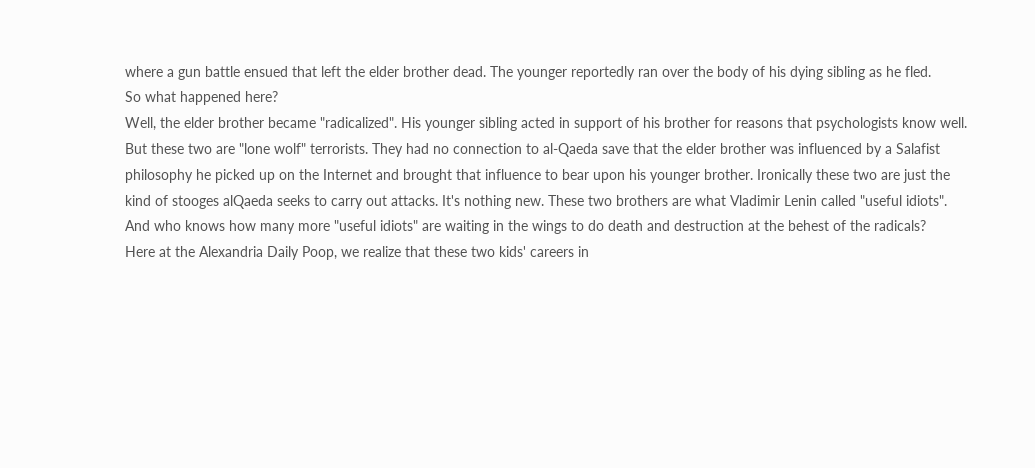where a gun battle ensued that left the elder brother dead. The younger reportedly ran over the body of his dying sibling as he fled.
So what happened here?
Well, the elder brother became "radicalized". His younger sibling acted in support of his brother for reasons that psychologists know well.
But these two are "lone wolf" terrorists. They had no connection to al-Qaeda save that the elder brother was influenced by a Salafist philosophy he picked up on the Internet and brought that influence to bear upon his younger brother. Ironically these two are just the kind of stooges alQaeda seeks to carry out attacks. It's nothing new. These two brothers are what Vladimir Lenin called "useful idiots". And who knows how many more "useful idiots" are waiting in the wings to do death and destruction at the behest of the radicals?
Here at the Alexandria Daily Poop, we realize that these two kids' careers in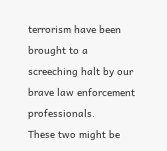terrorism have been brought to a screeching halt by our brave law enforcement professionals.
These two might be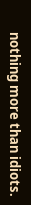nothing more than idiots.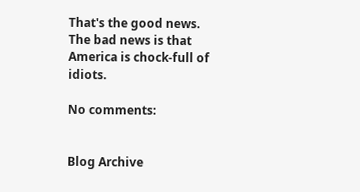That's the good news.
The bad news is that America is chock-full of idiots.

No comments:


Blog Archive